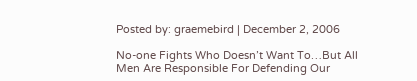Posted by: graemebird | December 2, 2006

No-one Fights Who Doesn’t Want To…But All Men Are Responsible For Defending Our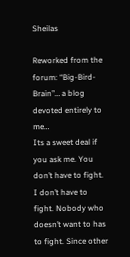Sheilas

Reworked from the forum: “Big-Bird-Brain”… a blog devoted entirely to me…
Its a sweet deal if you ask me. You don’t have to fight. I don’t have to fight. Nobody who doesn’t want to has to fight. Since other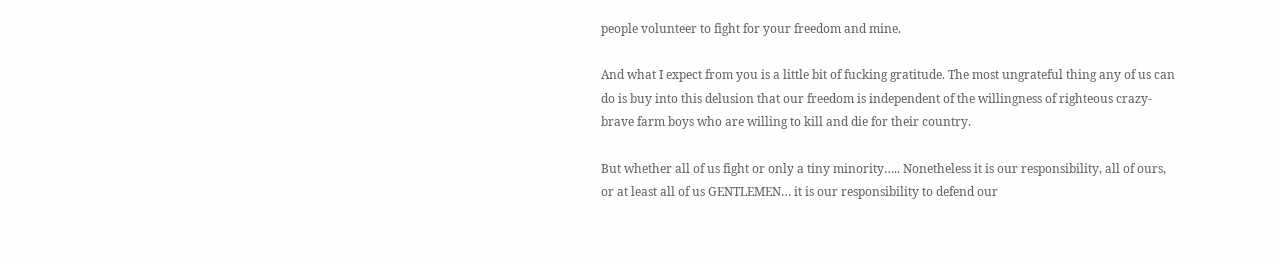people volunteer to fight for your freedom and mine.

And what I expect from you is a little bit of fucking gratitude. The most ungrateful thing any of us can do is buy into this delusion that our freedom is independent of the willingness of righteous crazy-brave farm boys who are willing to kill and die for their country.

But whether all of us fight or only a tiny minority….. Nonetheless it is our responsibility, all of ours, or at least all of us GENTLEMEN… it is our responsibility to defend our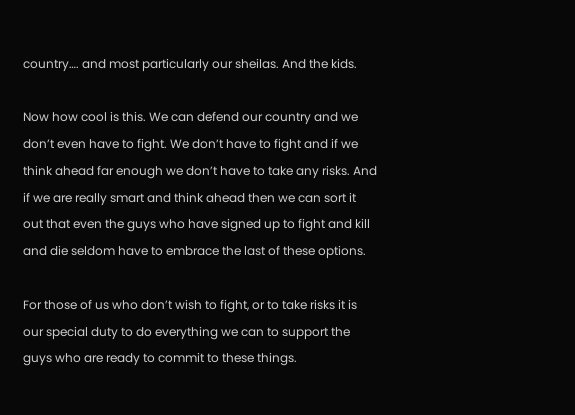country…. and most particularly our sheilas. And the kids.

Now how cool is this. We can defend our country and we don’t even have to fight. We don’t have to fight and if we think ahead far enough we don’t have to take any risks. And if we are really smart and think ahead then we can sort it out that even the guys who have signed up to fight and kill and die seldom have to embrace the last of these options.

For those of us who don’t wish to fight, or to take risks it is our special duty to do everything we can to support the guys who are ready to commit to these things.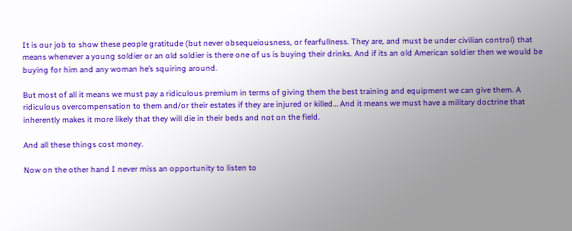It is our job to show these people gratitude (but never obsequeiousness, or fearfullness. They are, and must be under civilian control) that means whenever a young soldier or an old soldier is there one of us is buying their drinks. And if its an old American soldier then we would be buying for him and any woman he’s squiring around.

But most of all it means we must pay a ridiculous premium in terms of giving them the best training and equipment we can give them. A ridiculous overcompensation to them and/or their estates if they are injured or killed… And it means we must have a military doctrine that inherently makes it more likely that they will die in their beds and not on the field.

And all these things cost money.

Now on the other hand I never miss an opportunity to listen to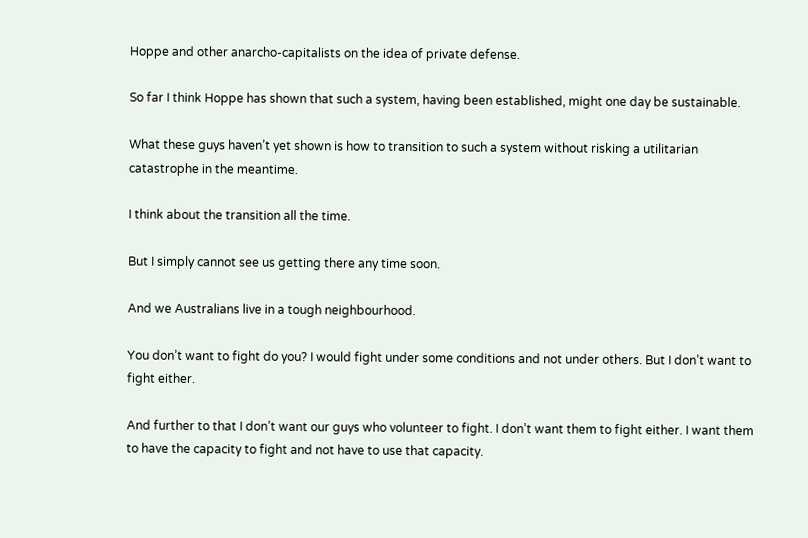Hoppe and other anarcho-capitalists on the idea of private defense.

So far I think Hoppe has shown that such a system, having been established, might one day be sustainable.

What these guys haven’t yet shown is how to transition to such a system without risking a utilitarian catastrophe in the meantime.

I think about the transition all the time.

But I simply cannot see us getting there any time soon.

And we Australians live in a tough neighbourhood.

You don’t want to fight do you? I would fight under some conditions and not under others. But I don’t want to fight either.

And further to that I don’t want our guys who volunteer to fight. I don’t want them to fight either. I want them to have the capacity to fight and not have to use that capacity.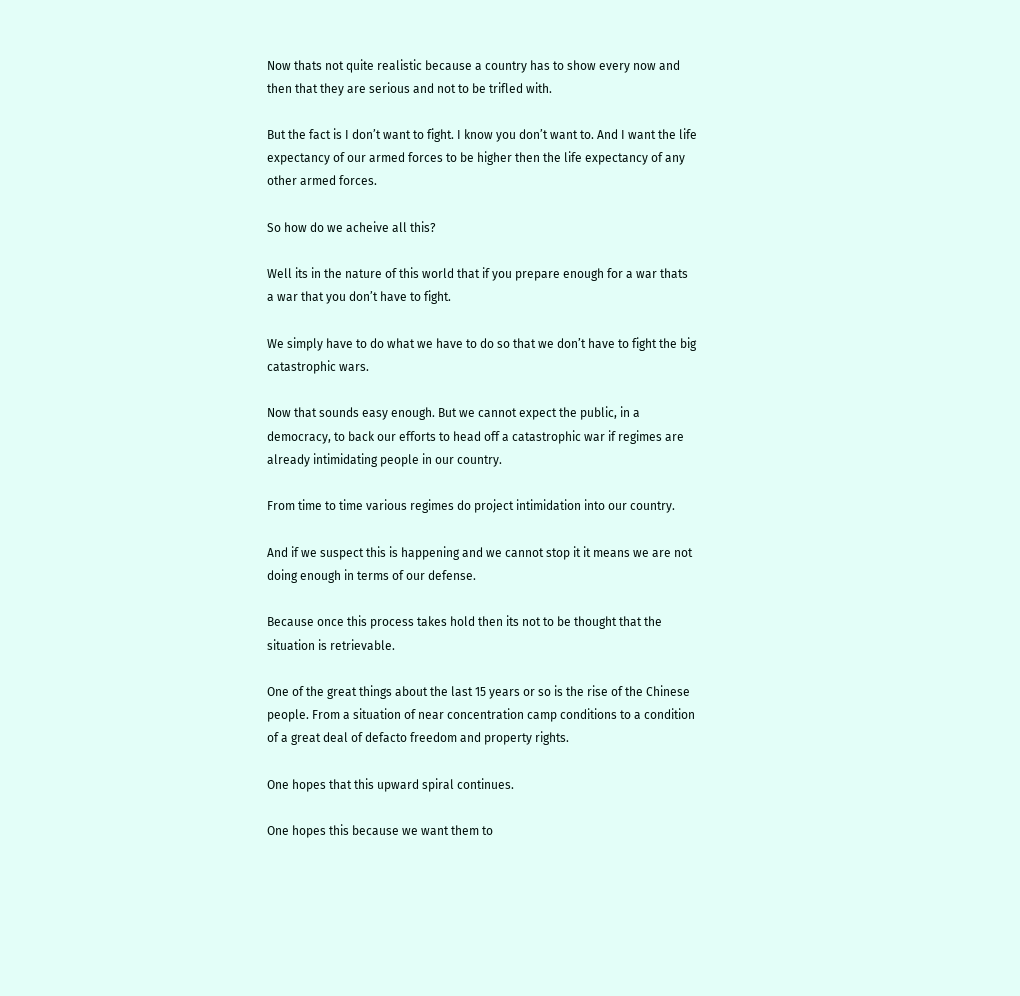Now thats not quite realistic because a country has to show every now and then that they are serious and not to be trifled with.

But the fact is I don’t want to fight. I know you don’t want to. And I want the life expectancy of our armed forces to be higher then the life expectancy of any other armed forces.

So how do we acheive all this?

Well its in the nature of this world that if you prepare enough for a war thats a war that you don’t have to fight.

We simply have to do what we have to do so that we don’t have to fight the big catastrophic wars.

Now that sounds easy enough. But we cannot expect the public, in a democracy, to back our efforts to head off a catastrophic war if regimes are already intimidating people in our country.

From time to time various regimes do project intimidation into our country.

And if we suspect this is happening and we cannot stop it it means we are not doing enough in terms of our defense.

Because once this process takes hold then its not to be thought that the situation is retrievable.

One of the great things about the last 15 years or so is the rise of the Chinese people. From a situation of near concentration camp conditions to a condition of a great deal of defacto freedom and property rights.

One hopes that this upward spiral continues.

One hopes this because we want them to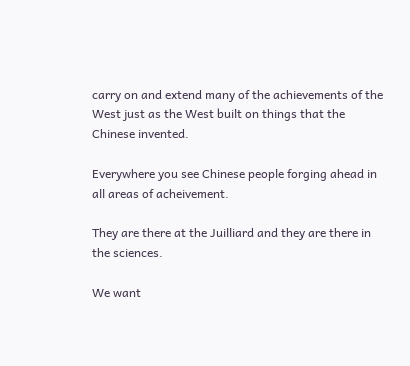carry on and extend many of the achievements of the West just as the West built on things that the Chinese invented.

Everywhere you see Chinese people forging ahead in all areas of acheivement.

They are there at the Juilliard and they are there in the sciences.

We want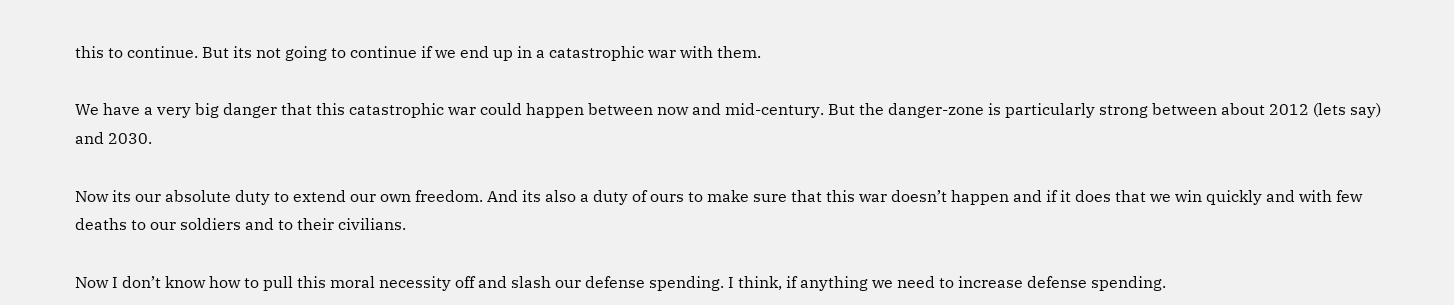this to continue. But its not going to continue if we end up in a catastrophic war with them.

We have a very big danger that this catastrophic war could happen between now and mid-century. But the danger-zone is particularly strong between about 2012 (lets say) and 2030.

Now its our absolute duty to extend our own freedom. And its also a duty of ours to make sure that this war doesn’t happen and if it does that we win quickly and with few deaths to our soldiers and to their civilians.

Now I don’t know how to pull this moral necessity off and slash our defense spending. I think, if anything we need to increase defense spending.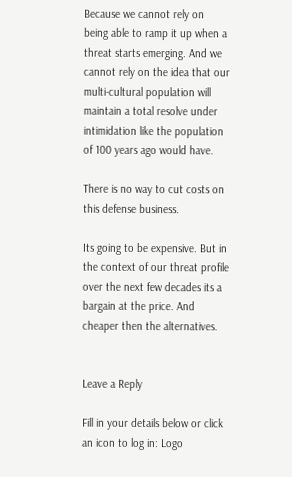Because we cannot rely on being able to ramp it up when a threat starts emerging. And we cannot rely on the idea that our multi-cultural population will maintain a total resolve under intimidation like the population of 100 years ago would have.

There is no way to cut costs on this defense business.

Its going to be expensive. But in the context of our threat profile over the next few decades its a bargain at the price. And cheaper then the alternatives.


Leave a Reply

Fill in your details below or click an icon to log in: Logo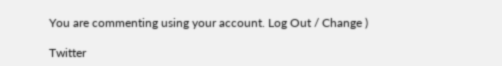You are commenting using your account. Log Out / Change )

Twitter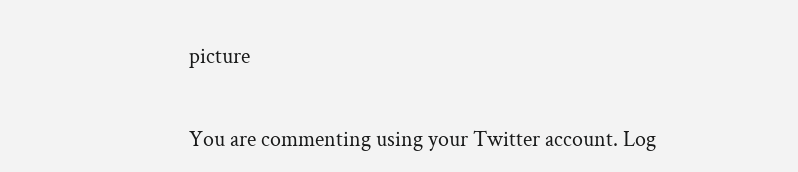picture

You are commenting using your Twitter account. Log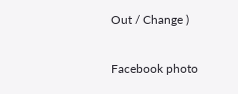Out / Change )

Facebook photo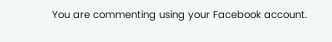You are commenting using your Facebook account.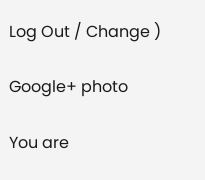Log Out / Change )

Google+ photo

You are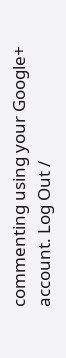commenting using your Google+ account. Log Out /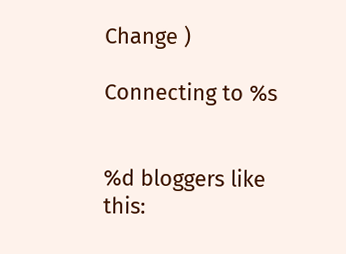Change )

Connecting to %s


%d bloggers like this: